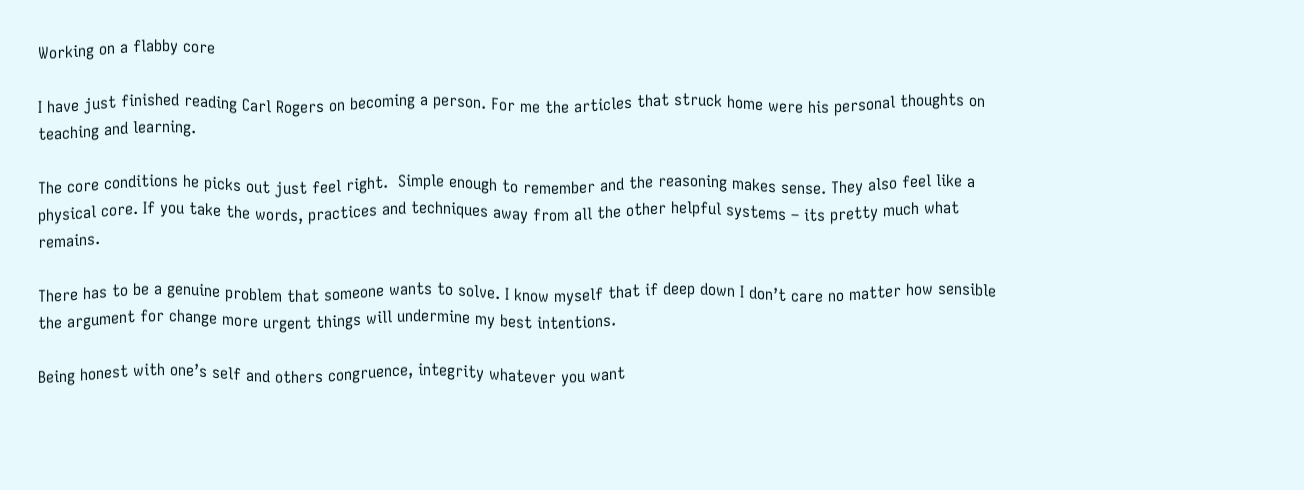Working on a flabby core

I have just finished reading Carl Rogers on becoming a person. For me the articles that struck home were his personal thoughts on teaching and learning.

The core conditions he picks out just feel right.  Simple enough to remember and the reasoning makes sense. They also feel like a physical core. If you take the words, practices and techniques away from all the other helpful systems – its pretty much what remains.

There has to be a genuine problem that someone wants to solve. I know myself that if deep down I don’t care no matter how sensible the argument for change more urgent things will undermine my best intentions.

Being honest with one’s self and others congruence, integrity whatever you want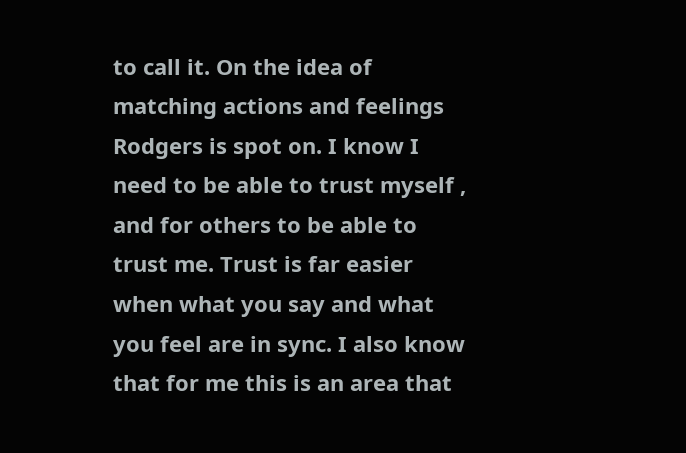to call it. On the idea of matching actions and feelings Rodgers is spot on. I know I need to be able to trust myself , and for others to be able to trust me. Trust is far easier when what you say and what you feel are in sync. I also know that for me this is an area that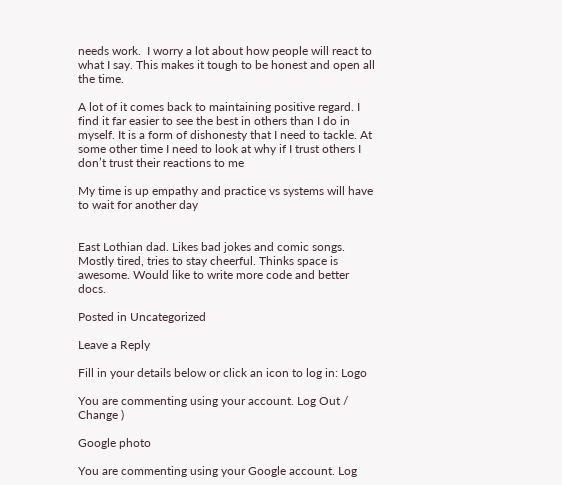needs work.  I worry a lot about how people will react to what I say. This makes it tough to be honest and open all the time.

A lot of it comes back to maintaining positive regard. I find it far easier to see the best in others than I do in myself. It is a form of dishonesty that I need to tackle. At some other time I need to look at why if I trust others I don’t trust their reactions to me

My time is up empathy and practice vs systems will have to wait for another day


East Lothian dad. Likes bad jokes and comic songs. Mostly tired, tries to stay cheerful. Thinks space is awesome. Would like to write more code and better docs.

Posted in Uncategorized

Leave a Reply

Fill in your details below or click an icon to log in: Logo

You are commenting using your account. Log Out /  Change )

Google photo

You are commenting using your Google account. Log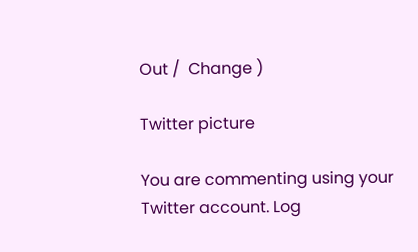Out /  Change )

Twitter picture

You are commenting using your Twitter account. Log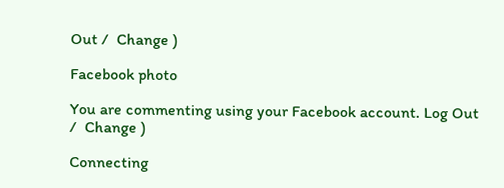Out /  Change )

Facebook photo

You are commenting using your Facebook account. Log Out /  Change )

Connecting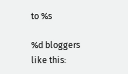to %s

%d bloggers like this: